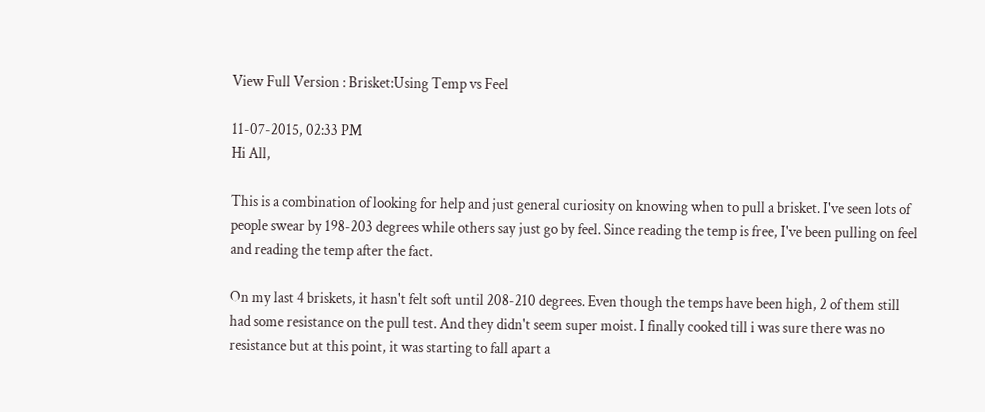View Full Version : Brisket:Using Temp vs Feel

11-07-2015, 02:33 PM
Hi All,

This is a combination of looking for help and just general curiosity on knowing when to pull a brisket. I've seen lots of people swear by 198-203 degrees while others say just go by feel. Since reading the temp is free, I've been pulling on feel and reading the temp after the fact.

On my last 4 briskets, it hasn't felt soft until 208-210 degrees. Even though the temps have been high, 2 of them still had some resistance on the pull test. And they didn't seem super moist. I finally cooked till i was sure there was no resistance but at this point, it was starting to fall apart a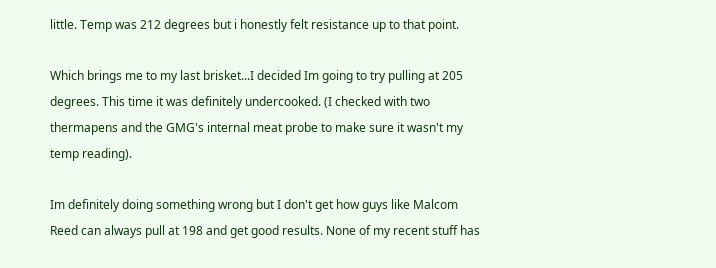little. Temp was 212 degrees but i honestly felt resistance up to that point.

Which brings me to my last brisket...I decided Im going to try pulling at 205 degrees. This time it was definitely undercooked. (I checked with two thermapens and the GMG's internal meat probe to make sure it wasn't my temp reading).

Im definitely doing something wrong but I don't get how guys like Malcom Reed can always pull at 198 and get good results. None of my recent stuff has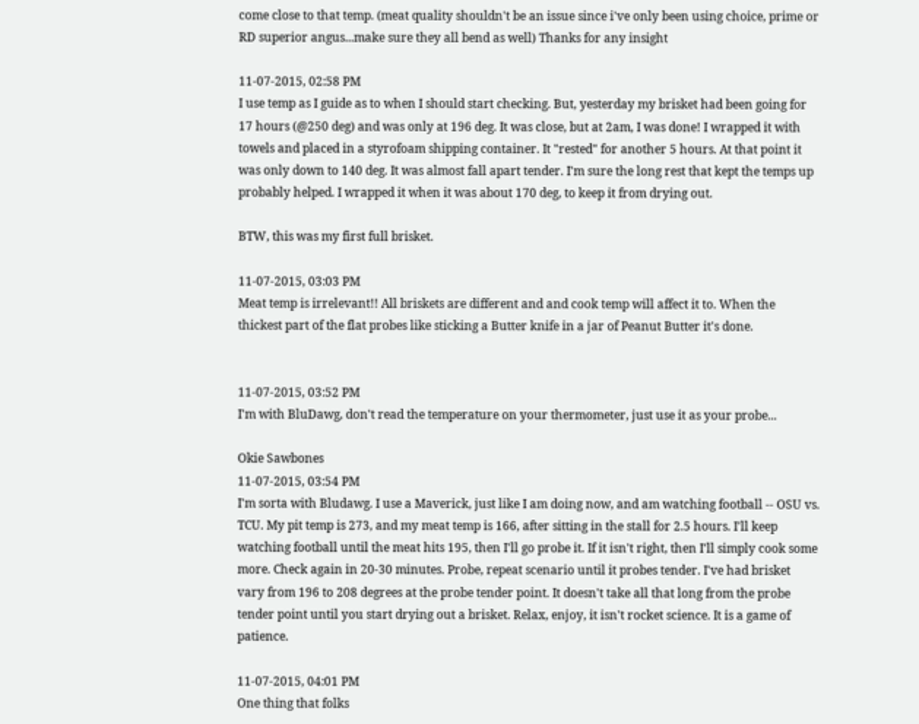come close to that temp. (meat quality shouldn't be an issue since i've only been using choice, prime or RD superior angus...make sure they all bend as well) Thanks for any insight

11-07-2015, 02:58 PM
I use temp as I guide as to when I should start checking. But, yesterday my brisket had been going for 17 hours (@250 deg) and was only at 196 deg. It was close, but at 2am, I was done! I wrapped it with towels and placed in a styrofoam shipping container. It "rested" for another 5 hours. At that point it was only down to 140 deg. It was almost fall apart tender. I'm sure the long rest that kept the temps up probably helped. I wrapped it when it was about 170 deg, to keep it from drying out.

BTW, this was my first full brisket.

11-07-2015, 03:03 PM
Meat temp is irrelevant!! All briskets are different and and cook temp will affect it to. When the thickest part of the flat probes like sticking a Butter knife in a jar of Peanut Butter it's done.


11-07-2015, 03:52 PM
I'm with BluDawg, don't read the temperature on your thermometer, just use it as your probe...

Okie Sawbones
11-07-2015, 03:54 PM
I'm sorta with Bludawg. I use a Maverick, just like I am doing now, and am watching football -- OSU vs. TCU. My pit temp is 273, and my meat temp is 166, after sitting in the stall for 2.5 hours. I'll keep watching football until the meat hits 195, then I'll go probe it. If it isn't right, then I'll simply cook some more. Check again in 20-30 minutes. Probe, repeat scenario until it probes tender. I've had brisket vary from 196 to 208 degrees at the probe tender point. It doesn't take all that long from the probe tender point until you start drying out a brisket. Relax, enjoy, it isn't rocket science. It is a game of patience.

11-07-2015, 04:01 PM
One thing that folks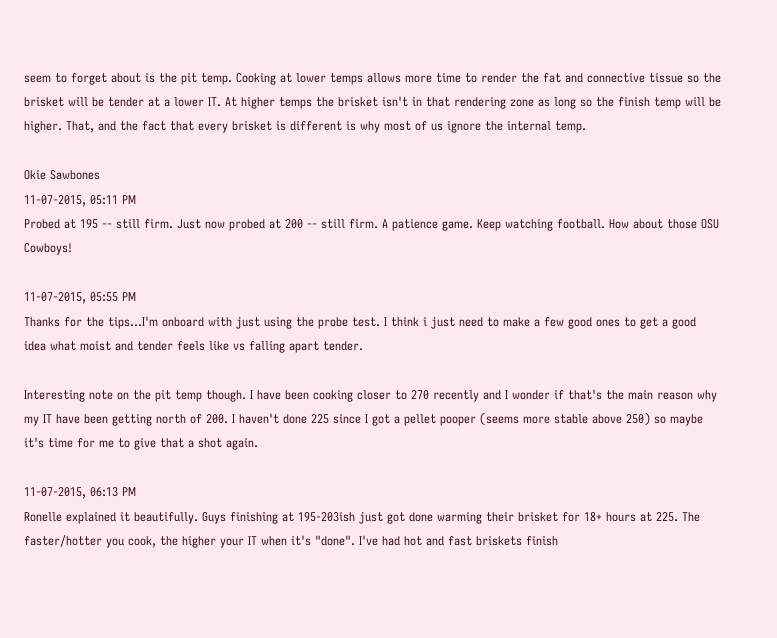seem to forget about is the pit temp. Cooking at lower temps allows more time to render the fat and connective tissue so the brisket will be tender at a lower IT. At higher temps the brisket isn't in that rendering zone as long so the finish temp will be higher. That, and the fact that every brisket is different is why most of us ignore the internal temp.

Okie Sawbones
11-07-2015, 05:11 PM
Probed at 195 -- still firm. Just now probed at 200 -- still firm. A patience game. Keep watching football. How about those OSU Cowboys!

11-07-2015, 05:55 PM
Thanks for the tips...I'm onboard with just using the probe test. I think i just need to make a few good ones to get a good idea what moist and tender feels like vs falling apart tender.

Interesting note on the pit temp though. I have been cooking closer to 270 recently and I wonder if that's the main reason why my IT have been getting north of 200. I haven't done 225 since I got a pellet pooper (seems more stable above 250) so maybe it's time for me to give that a shot again.

11-07-2015, 06:13 PM
Ronelle explained it beautifully. Guys finishing at 195-203ish just got done warming their brisket for 18+ hours at 225. The faster/hotter you cook, the higher your IT when it's "done". I've had hot and fast briskets finish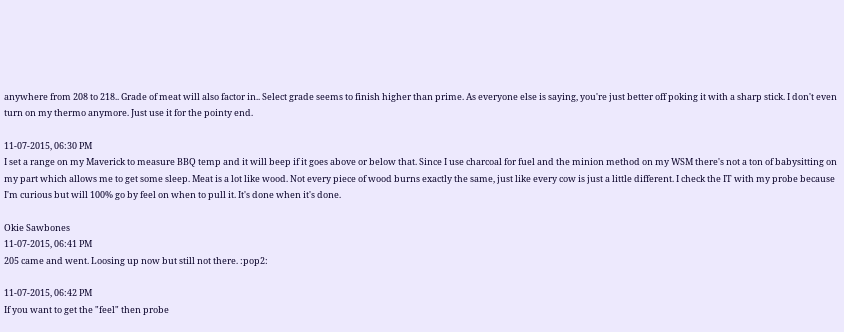anywhere from 208 to 218.. Grade of meat will also factor in.. Select grade seems to finish higher than prime. As everyone else is saying, you're just better off poking it with a sharp stick. I don't even turn on my thermo anymore. Just use it for the pointy end.

11-07-2015, 06:30 PM
I set a range on my Maverick to measure BBQ temp and it will beep if it goes above or below that. Since I use charcoal for fuel and the minion method on my WSM there's not a ton of babysitting on my part which allows me to get some sleep. Meat is a lot like wood. Not every piece of wood burns exactly the same, just like every cow is just a little different. I check the IT with my probe because I'm curious but will 100% go by feel on when to pull it. It's done when it's done.

Okie Sawbones
11-07-2015, 06:41 PM
205 came and went. Loosing up now but still not there. :pop2:

11-07-2015, 06:42 PM
If you want to get the "feel" then probe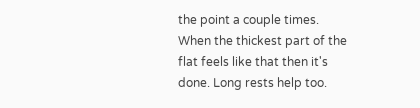the point a couple times. When the thickest part of the flat feels like that then it's done. Long rests help too.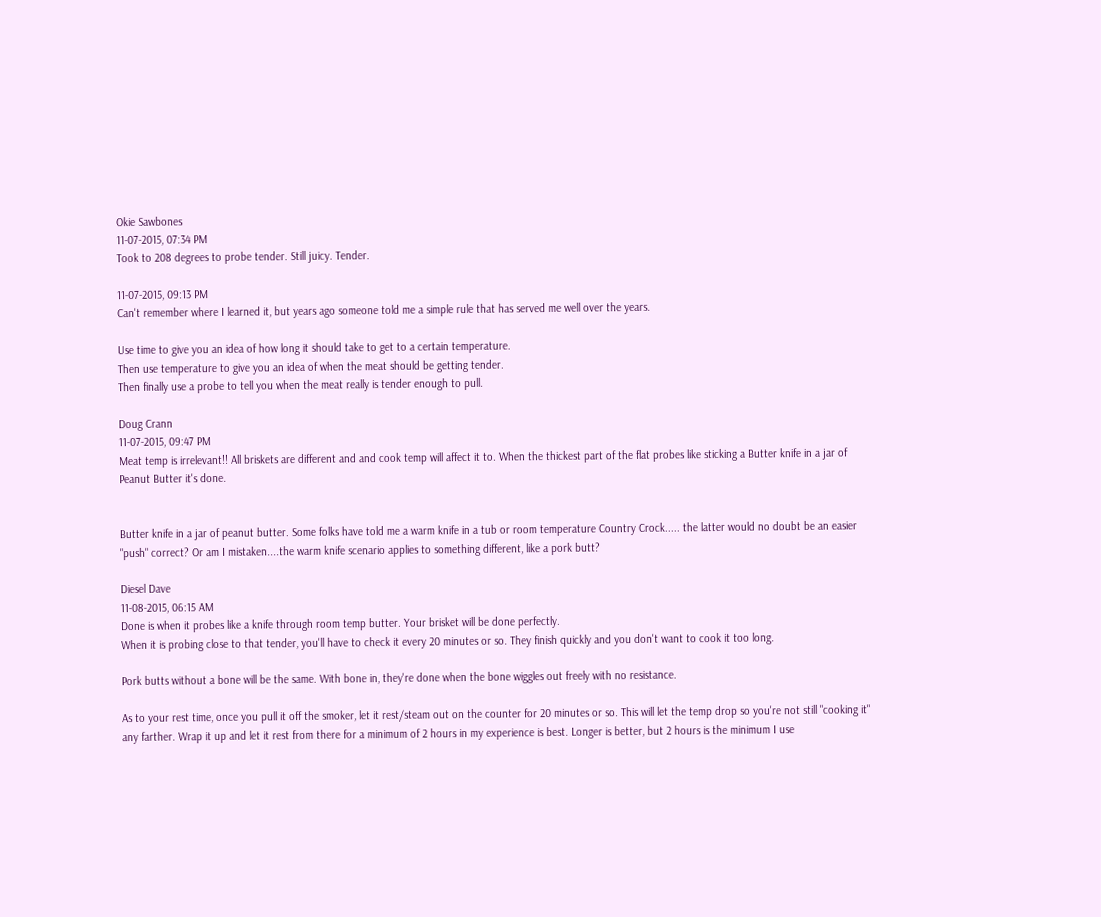Okie Sawbones
11-07-2015, 07:34 PM
Took to 208 degrees to probe tender. Still juicy. Tender.

11-07-2015, 09:13 PM
Can't remember where I learned it, but years ago someone told me a simple rule that has served me well over the years.

Use time to give you an idea of how long it should take to get to a certain temperature.
Then use temperature to give you an idea of when the meat should be getting tender.
Then finally use a probe to tell you when the meat really is tender enough to pull.

Doug Crann
11-07-2015, 09:47 PM
Meat temp is irrelevant!! All briskets are different and and cook temp will affect it to. When the thickest part of the flat probes like sticking a Butter knife in a jar of Peanut Butter it's done.


Butter knife in a jar of peanut butter. Some folks have told me a warm knife in a tub or room temperature Country Crock..... the latter would no doubt be an easier "push" correct? Or am I mistaken....the warm knife scenario applies to something different, like a pork butt?

Diesel Dave
11-08-2015, 06:15 AM
Done is when it probes like a knife through room temp butter. Your brisket will be done perfectly.
When it is probing close to that tender, you'll have to check it every 20 minutes or so. They finish quickly and you don't want to cook it too long.

Pork butts without a bone will be the same. With bone in, they're done when the bone wiggles out freely with no resistance.

As to your rest time, once you pull it off the smoker, let it rest/steam out on the counter for 20 minutes or so. This will let the temp drop so you're not still "cooking it" any farther. Wrap it up and let it rest from there for a minimum of 2 hours in my experience is best. Longer is better, but 2 hours is the minimum I use